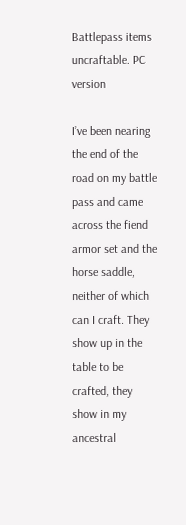Battlepass items uncraftable. PC version

I’ve been nearing the end of the road on my battle pass and came across the fiend armor set and the horse saddle, neither of which can I craft. They show up in the table to be crafted, they show in my ancestral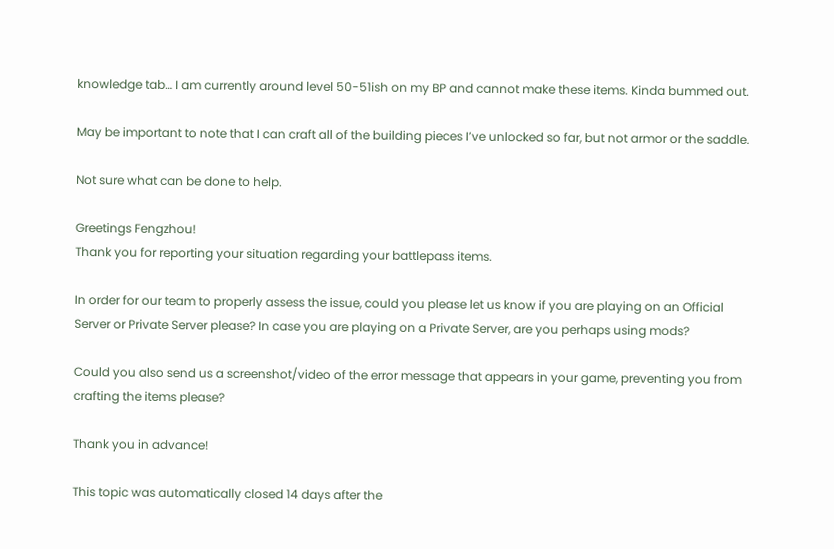knowledge tab… I am currently around level 50-51ish on my BP and cannot make these items. Kinda bummed out.

May be important to note that I can craft all of the building pieces I’ve unlocked so far, but not armor or the saddle.

Not sure what can be done to help.

Greetings Fengzhou!
Thank you for reporting your situation regarding your battlepass items.

In order for our team to properly assess the issue, could you please let us know if you are playing on an Official Server or Private Server please? In case you are playing on a Private Server, are you perhaps using mods?

Could you also send us a screenshot/video of the error message that appears in your game, preventing you from crafting the items please?

Thank you in advance!

This topic was automatically closed 14 days after the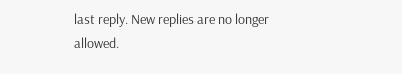last reply. New replies are no longer allowed.